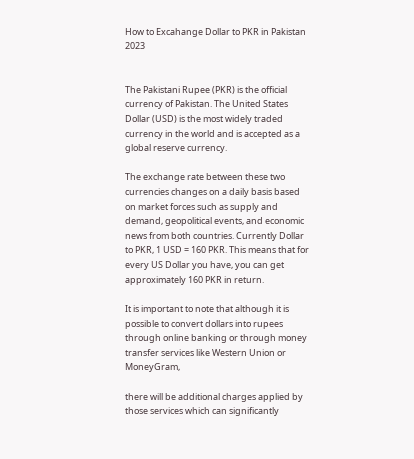How to Excahange Dollar to PKR in Pakistan 2023


The Pakistani Rupee (PKR) is the official currency of Pakistan. The United States Dollar (USD) is the most widely traded currency in the world and is accepted as a global reserve currency.

The exchange rate between these two currencies changes on a daily basis based on market forces such as supply and demand, geopolitical events, and economic news from both countries. Currently Dollar to PKR, 1 USD = 160 PKR. This means that for every US Dollar you have, you can get approximately 160 PKR in return.

It is important to note that although it is possible to convert dollars into rupees through online banking or through money transfer services like Western Union or MoneyGram,

there will be additional charges applied by those services which can significantly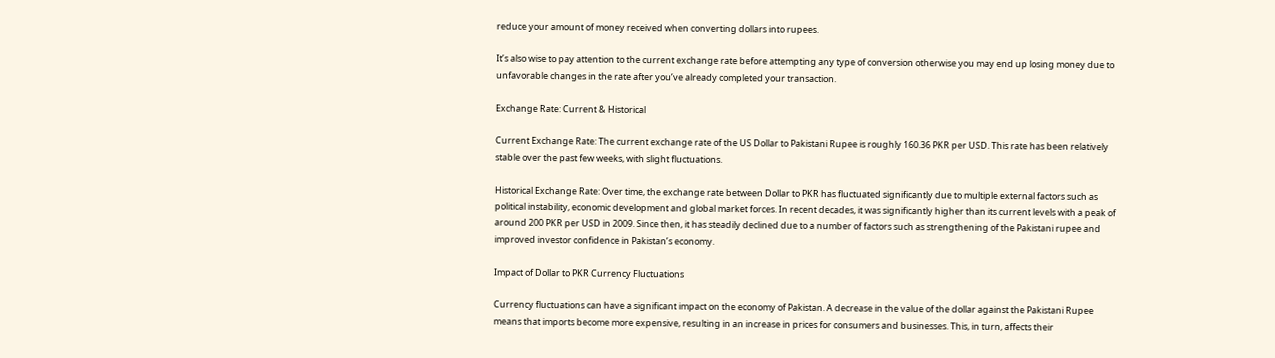reduce your amount of money received when converting dollars into rupees.

It’s also wise to pay attention to the current exchange rate before attempting any type of conversion otherwise you may end up losing money due to unfavorable changes in the rate after you’ve already completed your transaction.

Exchange Rate: Current & Historical

Current Exchange Rate: The current exchange rate of the US Dollar to Pakistani Rupee is roughly 160.36 PKR per USD. This rate has been relatively stable over the past few weeks, with slight fluctuations.

Historical Exchange Rate: Over time, the exchange rate between Dollar to PKR has fluctuated significantly due to multiple external factors such as political instability, economic development and global market forces. In recent decades, it was significantly higher than its current levels with a peak of around 200 PKR per USD in 2009. Since then, it has steadily declined due to a number of factors such as strengthening of the Pakistani rupee and improved investor confidence in Pakistan’s economy.

Impact of Dollar to PKR Currency Fluctuations

Currency fluctuations can have a significant impact on the economy of Pakistan. A decrease in the value of the dollar against the Pakistani Rupee means that imports become more expensive, resulting in an increase in prices for consumers and businesses. This, in turn, affects their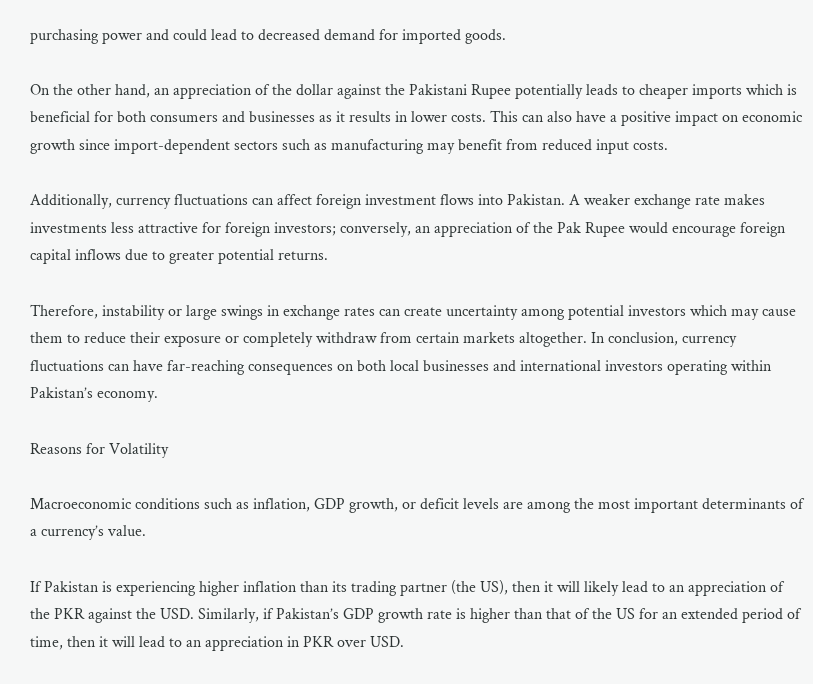purchasing power and could lead to decreased demand for imported goods.

On the other hand, an appreciation of the dollar against the Pakistani Rupee potentially leads to cheaper imports which is beneficial for both consumers and businesses as it results in lower costs. This can also have a positive impact on economic growth since import-dependent sectors such as manufacturing may benefit from reduced input costs.

Additionally, currency fluctuations can affect foreign investment flows into Pakistan. A weaker exchange rate makes investments less attractive for foreign investors; conversely, an appreciation of the Pak Rupee would encourage foreign capital inflows due to greater potential returns.

Therefore, instability or large swings in exchange rates can create uncertainty among potential investors which may cause them to reduce their exposure or completely withdraw from certain markets altogether. In conclusion, currency fluctuations can have far-reaching consequences on both local businesses and international investors operating within Pakistan’s economy.

Reasons for Volatility

Macroeconomic conditions such as inflation, GDP growth, or deficit levels are among the most important determinants of a currency’s value.

If Pakistan is experiencing higher inflation than its trading partner (the US), then it will likely lead to an appreciation of the PKR against the USD. Similarly, if Pakistan’s GDP growth rate is higher than that of the US for an extended period of time, then it will lead to an appreciation in PKR over USD.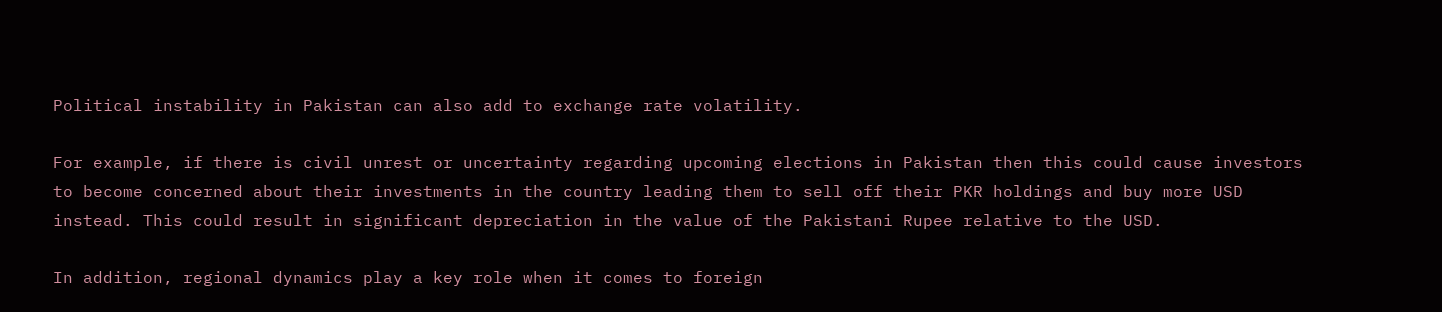Political instability in Pakistan can also add to exchange rate volatility.

For example, if there is civil unrest or uncertainty regarding upcoming elections in Pakistan then this could cause investors to become concerned about their investments in the country leading them to sell off their PKR holdings and buy more USD instead. This could result in significant depreciation in the value of the Pakistani Rupee relative to the USD.

In addition, regional dynamics play a key role when it comes to foreign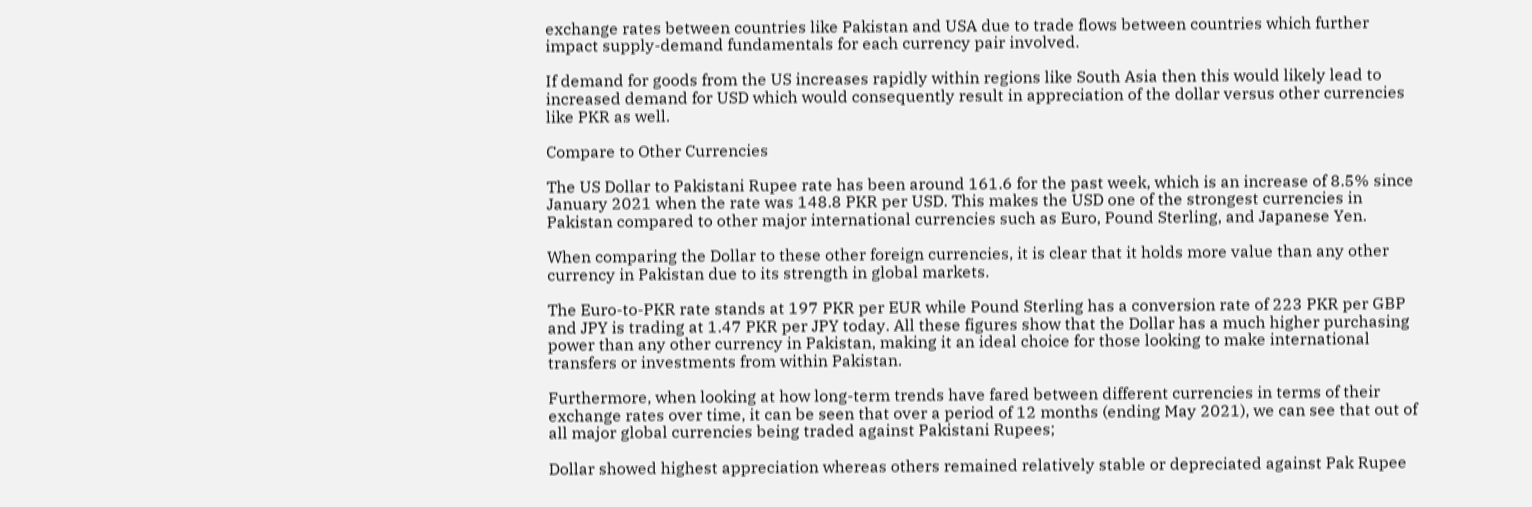exchange rates between countries like Pakistan and USA due to trade flows between countries which further impact supply-demand fundamentals for each currency pair involved.

If demand for goods from the US increases rapidly within regions like South Asia then this would likely lead to increased demand for USD which would consequently result in appreciation of the dollar versus other currencies like PKR as well.

Compare to Other Currencies

The US Dollar to Pakistani Rupee rate has been around 161.6 for the past week, which is an increase of 8.5% since January 2021 when the rate was 148.8 PKR per USD. This makes the USD one of the strongest currencies in Pakistan compared to other major international currencies such as Euro, Pound Sterling, and Japanese Yen.

When comparing the Dollar to these other foreign currencies, it is clear that it holds more value than any other currency in Pakistan due to its strength in global markets.

The Euro-to-PKR rate stands at 197 PKR per EUR while Pound Sterling has a conversion rate of 223 PKR per GBP and JPY is trading at 1.47 PKR per JPY today. All these figures show that the Dollar has a much higher purchasing power than any other currency in Pakistan, making it an ideal choice for those looking to make international transfers or investments from within Pakistan.

Furthermore, when looking at how long-term trends have fared between different currencies in terms of their exchange rates over time, it can be seen that over a period of 12 months (ending May 2021), we can see that out of all major global currencies being traded against Pakistani Rupees;

Dollar showed highest appreciation whereas others remained relatively stable or depreciated against Pak Rupee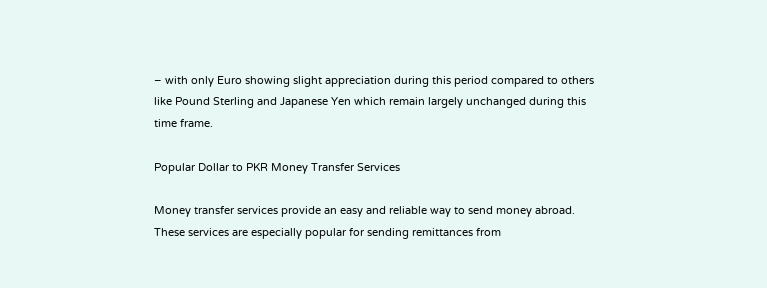– with only Euro showing slight appreciation during this period compared to others like Pound Sterling and Japanese Yen which remain largely unchanged during this time frame.

Popular Dollar to PKR Money Transfer Services

Money transfer services provide an easy and reliable way to send money abroad. These services are especially popular for sending remittances from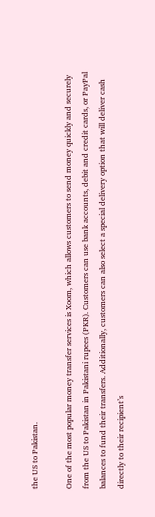the US to Pakistan.

One of the most popular money transfer services is Xoom, which allows customers to send money quickly and securely from the US to Pakistan in Pakistani rupees (PKR). Customers can use bank accounts, debit and credit cards, or PayPal balances to fund their transfers. Additionally, customers can also select a special delivery option that will deliver cash directly to their recipient’s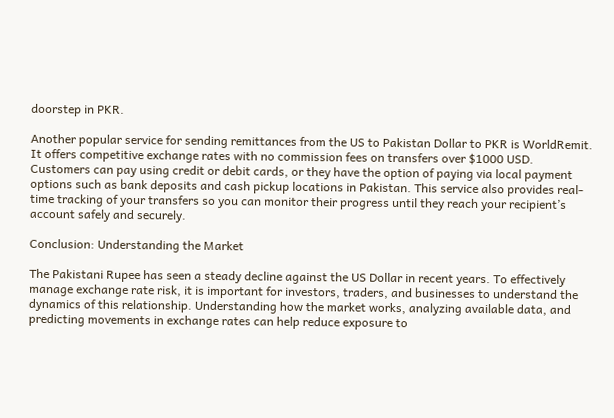doorstep in PKR.

Another popular service for sending remittances from the US to Pakistan Dollar to PKR is WorldRemit. It offers competitive exchange rates with no commission fees on transfers over $1000 USD. Customers can pay using credit or debit cards, or they have the option of paying via local payment options such as bank deposits and cash pickup locations in Pakistan. This service also provides real-time tracking of your transfers so you can monitor their progress until they reach your recipient’s account safely and securely.

Conclusion: Understanding the Market

The Pakistani Rupee has seen a steady decline against the US Dollar in recent years. To effectively manage exchange rate risk, it is important for investors, traders, and businesses to understand the dynamics of this relationship. Understanding how the market works, analyzing available data, and predicting movements in exchange rates can help reduce exposure to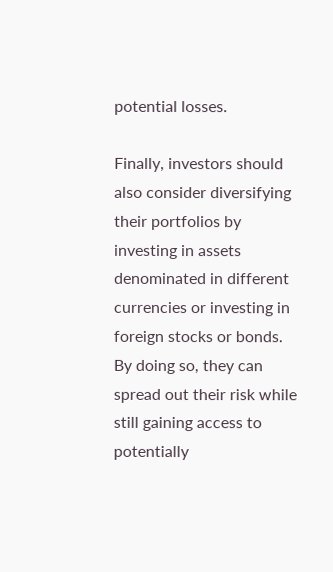potential losses.

Finally, investors should also consider diversifying their portfolios by investing in assets denominated in different currencies or investing in foreign stocks or bonds. By doing so, they can spread out their risk while still gaining access to potentially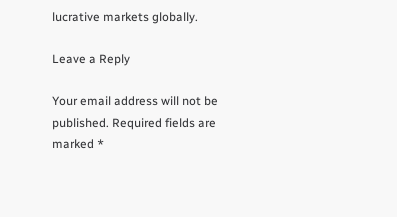lucrative markets globally.

Leave a Reply

Your email address will not be published. Required fields are marked *